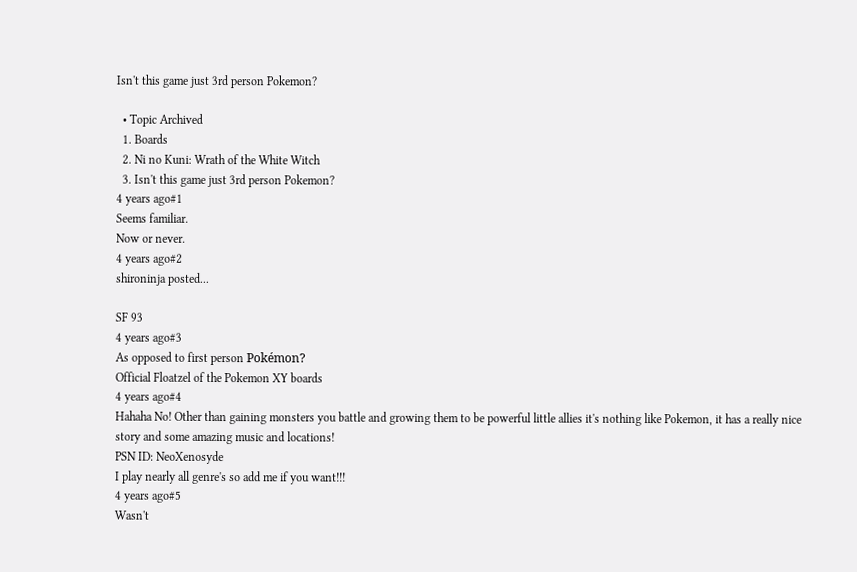Isn't this game just 3rd person Pokemon?

  • Topic Archived
  1. Boards
  2. Ni no Kuni: Wrath of the White Witch
  3. Isn't this game just 3rd person Pokemon?
4 years ago#1
Seems familiar.
Now or never.
4 years ago#2
shironinja posted...

SF 93
4 years ago#3
As opposed to first person Pokémon?
Official Floatzel of the Pokemon XY boards
4 years ago#4
Hahaha No! Other than gaining monsters you battle and growing them to be powerful little allies it's nothing like Pokemon, it has a really nice story and some amazing music and locations!
PSN ID: NeoXenosyde
I play nearly all genre's so add me if you want!!!
4 years ago#5
Wasn't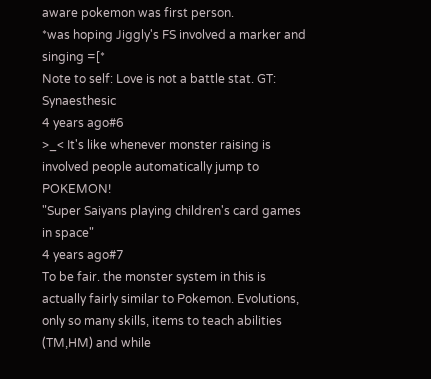aware pokemon was first person.
*was hoping Jiggly's FS involved a marker and singing =[*
Note to self: Love is not a battle stat. GT: Synaesthesic
4 years ago#6
>_< It's like whenever monster raising is involved people automatically jump to POKEMON!
"Super Saiyans playing children's card games in space"
4 years ago#7
To be fair. the monster system in this is actually fairly similar to Pokemon. Evolutions, only so many skills, items to teach abilities (TM,HM) and while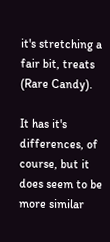it's stretching a fair bit, treats (Rare Candy).

It has it's differences, of course, but it does seem to be more similar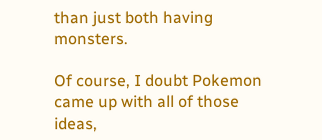than just both having monsters.

Of course, I doubt Pokemon came up with all of those ideas,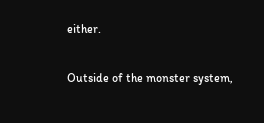either.

Outside of the monster system,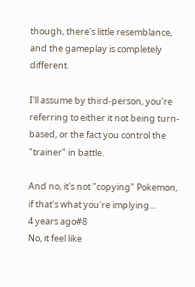though, there's little resemblance, and the gameplay is completely different.

I'll assume by third-person, you're referring to either it not being turn-based, or the fact you control the "trainer" in battle.

And no, it's not "copying" Pokemon, if that's what you're implying...
4 years ago#8
No, it feel like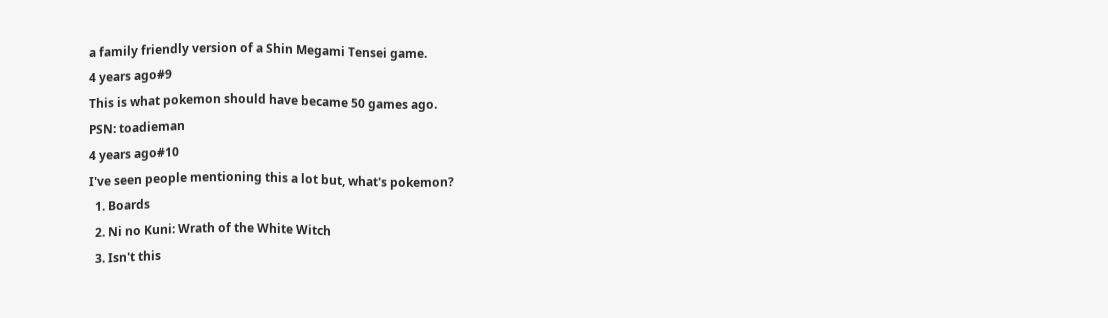a family friendly version of a Shin Megami Tensei game.
4 years ago#9
This is what pokemon should have became 50 games ago.
PSN: toadieman
4 years ago#10
I've seen people mentioning this a lot but, what's pokemon?
  1. Boards
  2. Ni no Kuni: Wrath of the White Witch
  3. Isn't this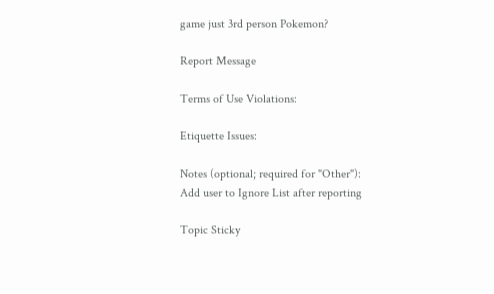game just 3rd person Pokemon?

Report Message

Terms of Use Violations:

Etiquette Issues:

Notes (optional; required for "Other"):
Add user to Ignore List after reporting

Topic Sticky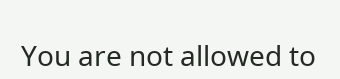You are not allowed to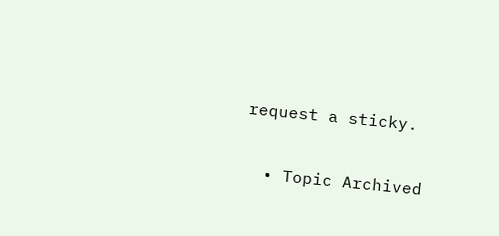request a sticky.

  • Topic Archived